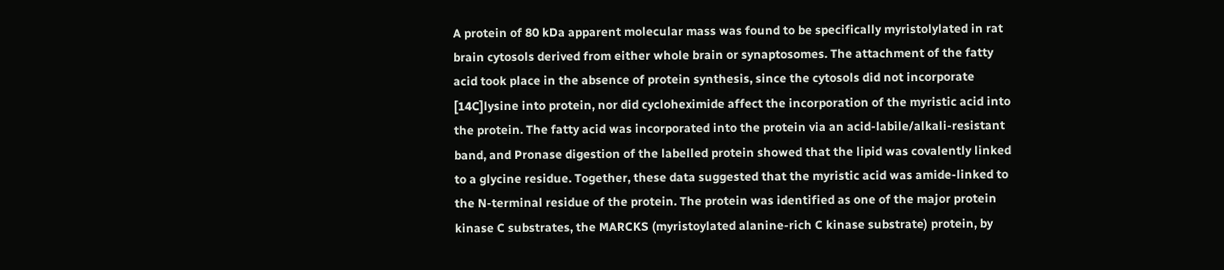A protein of 80 kDa apparent molecular mass was found to be specifically myristolylated in rat brain cytosols derived from either whole brain or synaptosomes. The attachment of the fatty acid took place in the absence of protein synthesis, since the cytosols did not incorporate [14C]lysine into protein, nor did cycloheximide affect the incorporation of the myristic acid into the protein. The fatty acid was incorporated into the protein via an acid-labile/alkali-resistant band, and Pronase digestion of the labelled protein showed that the lipid was covalently linked to a glycine residue. Together, these data suggested that the myristic acid was amide-linked to the N-terminal residue of the protein. The protein was identified as one of the major protein kinase C substrates, the MARCKS (myristoylated alanine-rich C kinase substrate) protein, by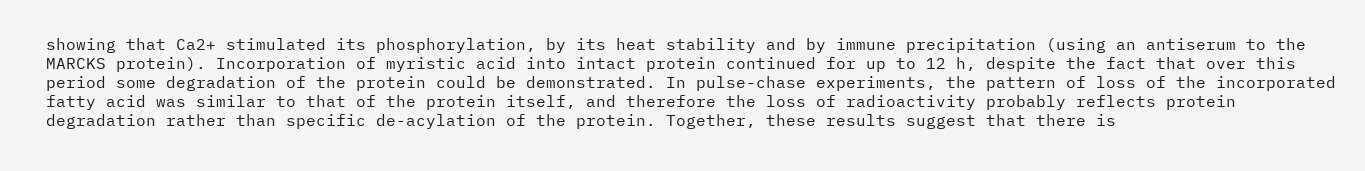showing that Ca2+ stimulated its phosphorylation, by its heat stability and by immune precipitation (using an antiserum to the MARCKS protein). Incorporation of myristic acid into intact protein continued for up to 12 h, despite the fact that over this period some degradation of the protein could be demonstrated. In pulse-chase experiments, the pattern of loss of the incorporated fatty acid was similar to that of the protein itself, and therefore the loss of radioactivity probably reflects protein degradation rather than specific de-acylation of the protein. Together, these results suggest that there is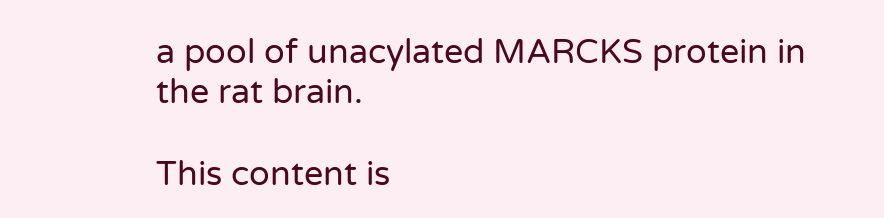a pool of unacylated MARCKS protein in the rat brain.

This content is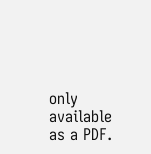only available as a PDF.